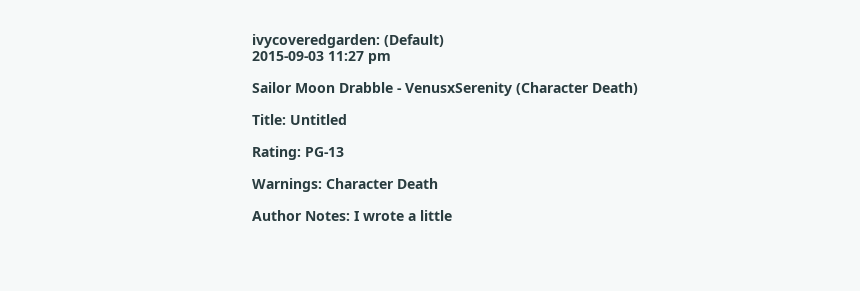ivycoveredgarden: (Default)
2015-09-03 11:27 pm

Sailor Moon Drabble - VenusxSerenity (Character Death)

Title: Untitled

Rating: PG-13

Warnings: Character Death

Author Notes: I wrote a little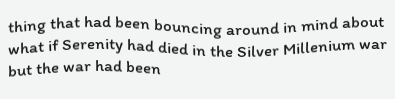thing that had been bouncing around in mind about what if Serenity had died in the Silver Millenium war but the war had been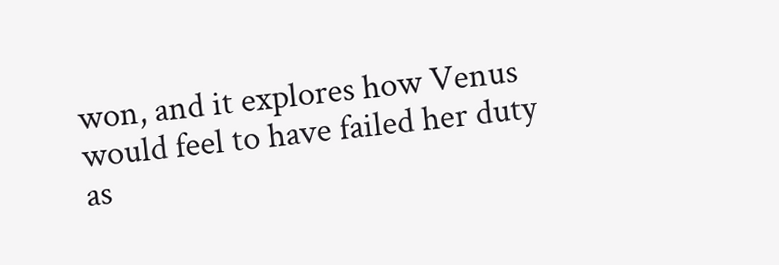won, and it explores how Venus would feel to have failed her duty as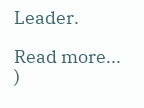Leader.

Read more... )